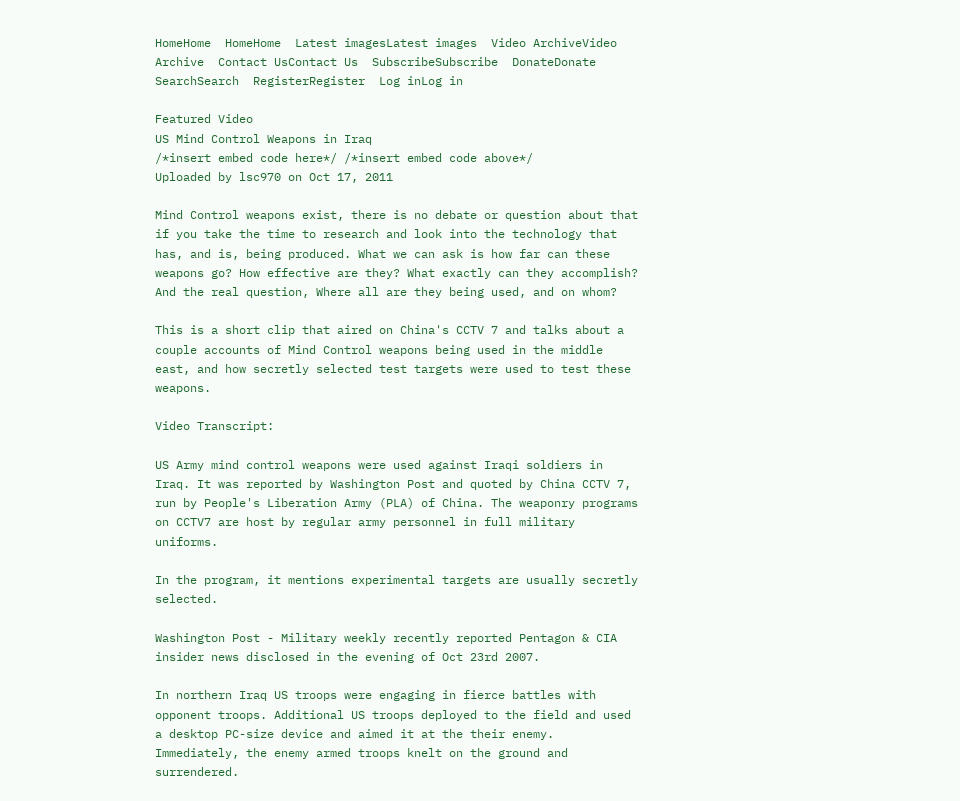HomeHome  HomeHome  Latest imagesLatest images  Video ArchiveVideo Archive  Contact UsContact Us  SubscribeSubscribe  DonateDonate  SearchSearch  RegisterRegister  Log inLog in

Featured Video
US Mind Control Weapons in Iraq
/*insert embed code here*/ /*insert embed code above*/
Uploaded by lsc970 on Oct 17, 2011

Mind Control weapons exist, there is no debate or question about that if you take the time to research and look into the technology that has, and is, being produced. What we can ask is how far can these weapons go? How effective are they? What exactly can they accomplish? And the real question, Where all are they being used, and on whom?

This is a short clip that aired on China's CCTV 7 and talks about a couple accounts of Mind Control weapons being used in the middle east, and how secretly selected test targets were used to test these weapons.

Video Transcript:

US Army mind control weapons were used against Iraqi soldiers in Iraq. It was reported by Washington Post and quoted by China CCTV 7, run by People's Liberation Army (PLA) of China. The weaponry programs on CCTV7 are host by regular army personnel in full military uniforms.

In the program, it mentions experimental targets are usually secretly selected.

Washington Post - Military weekly recently reported Pentagon & CIA insider news disclosed in the evening of Oct 23rd 2007.

In northern Iraq US troops were engaging in fierce battles with opponent troops. Additional US troops deployed to the field and used a desktop PC-size device and aimed it at the their enemy. Immediately, the enemy armed troops knelt on the ground and surrendered.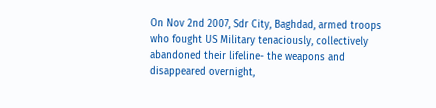On Nov 2nd 2007, Sdr City, Baghdad, armed troops who fought US Military tenaciously, collectively abandoned their lifeline- the weapons and disappeared overnight,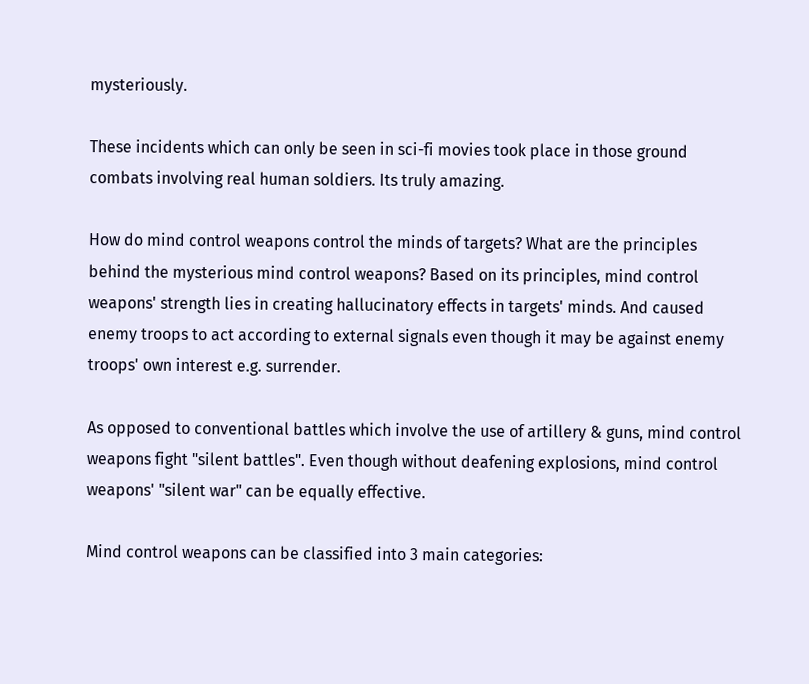mysteriously.

These incidents which can only be seen in sci-fi movies took place in those ground combats involving real human soldiers. Its truly amazing.

How do mind control weapons control the minds of targets? What are the principles behind the mysterious mind control weapons? Based on its principles, mind control weapons' strength lies in creating hallucinatory effects in targets' minds. And caused enemy troops to act according to external signals even though it may be against enemy troops' own interest e.g. surrender.

As opposed to conventional battles which involve the use of artillery & guns, mind control weapons fight "silent battles". Even though without deafening explosions, mind control weapons' "silent war" can be equally effective.

Mind control weapons can be classified into 3 main categories: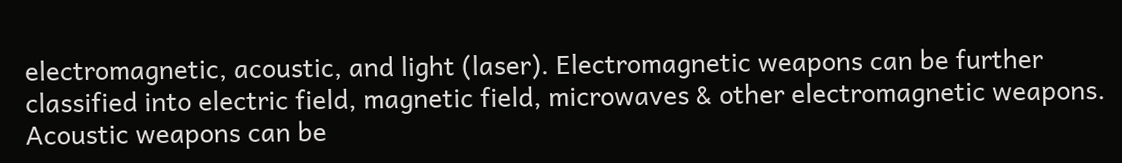electromagnetic, acoustic, and light (laser). Electromagnetic weapons can be further classified into electric field, magnetic field, microwaves & other electromagnetic weapons. Acoustic weapons can be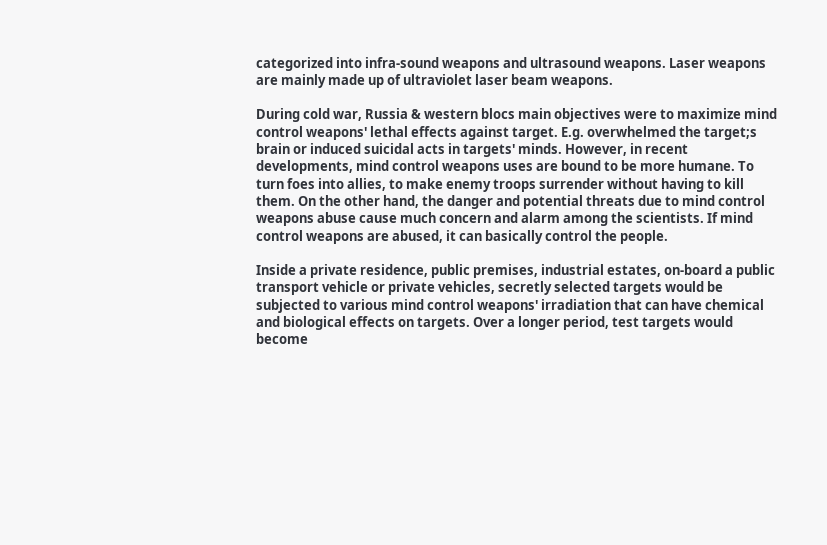categorized into infra-sound weapons and ultrasound weapons. Laser weapons are mainly made up of ultraviolet laser beam weapons.

During cold war, Russia & western blocs main objectives were to maximize mind control weapons' lethal effects against target. E.g. overwhelmed the target;s brain or induced suicidal acts in targets' minds. However, in recent developments, mind control weapons uses are bound to be more humane. To turn foes into allies, to make enemy troops surrender without having to kill them. On the other hand, the danger and potential threats due to mind control weapons abuse cause much concern and alarm among the scientists. If mind control weapons are abused, it can basically control the people.

Inside a private residence, public premises, industrial estates, on-board a public transport vehicle or private vehicles, secretly selected targets would be subjected to various mind control weapons' irradiation that can have chemical and biological effects on targets. Over a longer period, test targets would become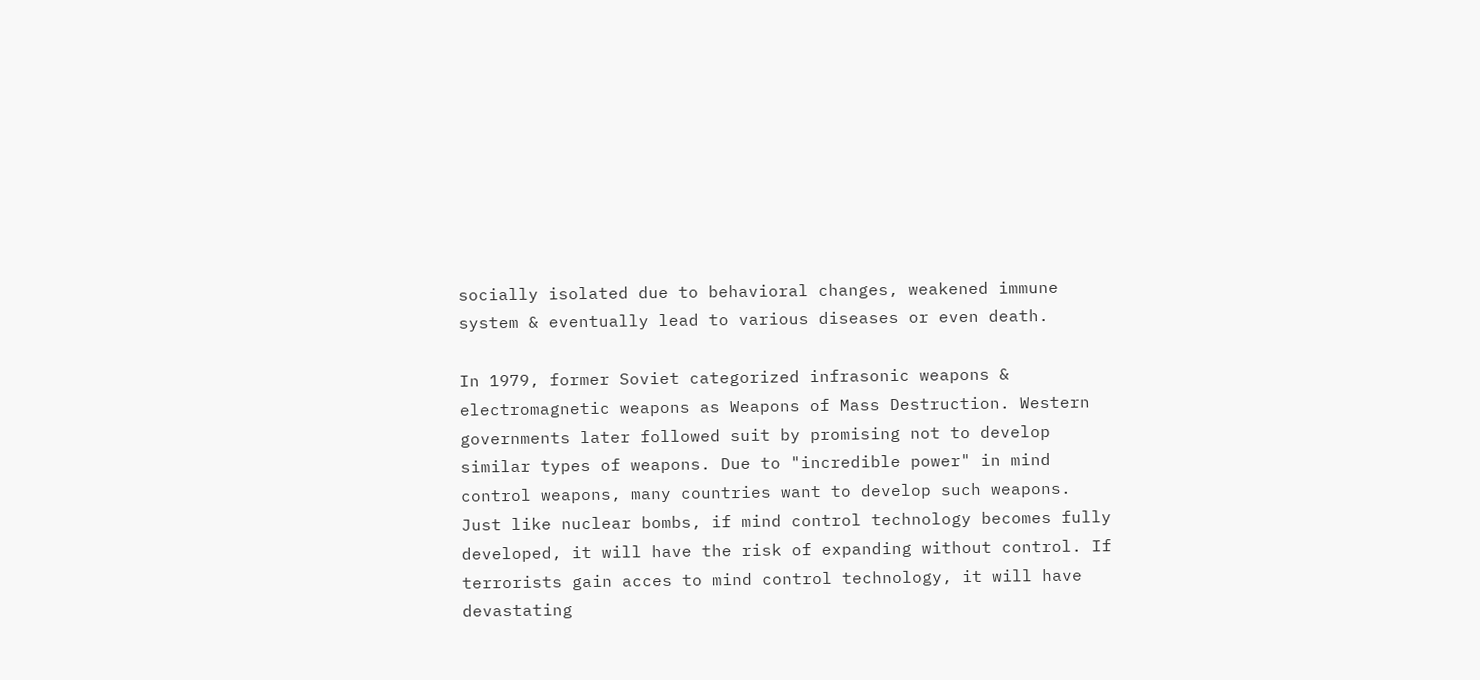socially isolated due to behavioral changes, weakened immune system & eventually lead to various diseases or even death.

In 1979, former Soviet categorized infrasonic weapons & electromagnetic weapons as Weapons of Mass Destruction. Western governments later followed suit by promising not to develop similar types of weapons. Due to "incredible power" in mind control weapons, many countries want to develop such weapons. Just like nuclear bombs, if mind control technology becomes fully developed, it will have the risk of expanding without control. If terrorists gain acces to mind control technology, it will have devastating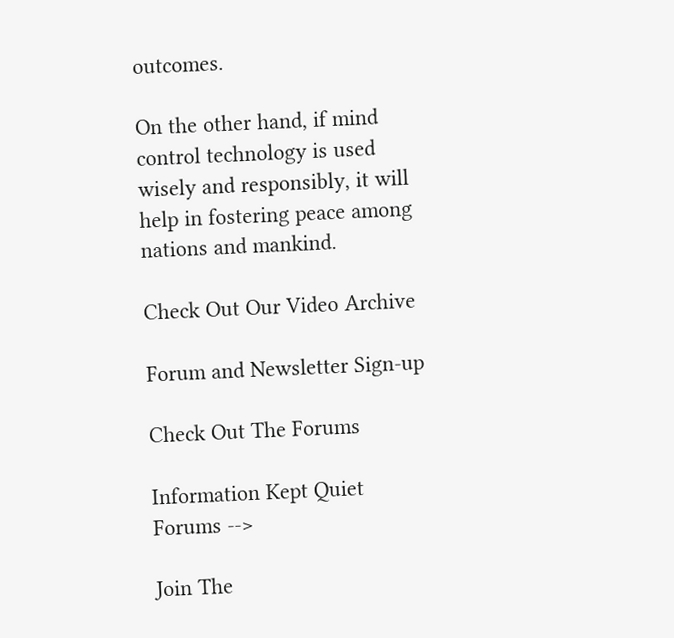outcomes.

On the other hand, if mind control technology is used wisely and responsibly, it will help in fostering peace among nations and mankind.

Check Out Our Video Archive

Forum and Newsletter Sign-up

Check Out The Forums

Information Kept Quiet Forums -->

Join The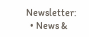Newsletter:
  • News &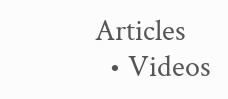Articles
  • Videos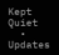Kept Quiet
  • Updates